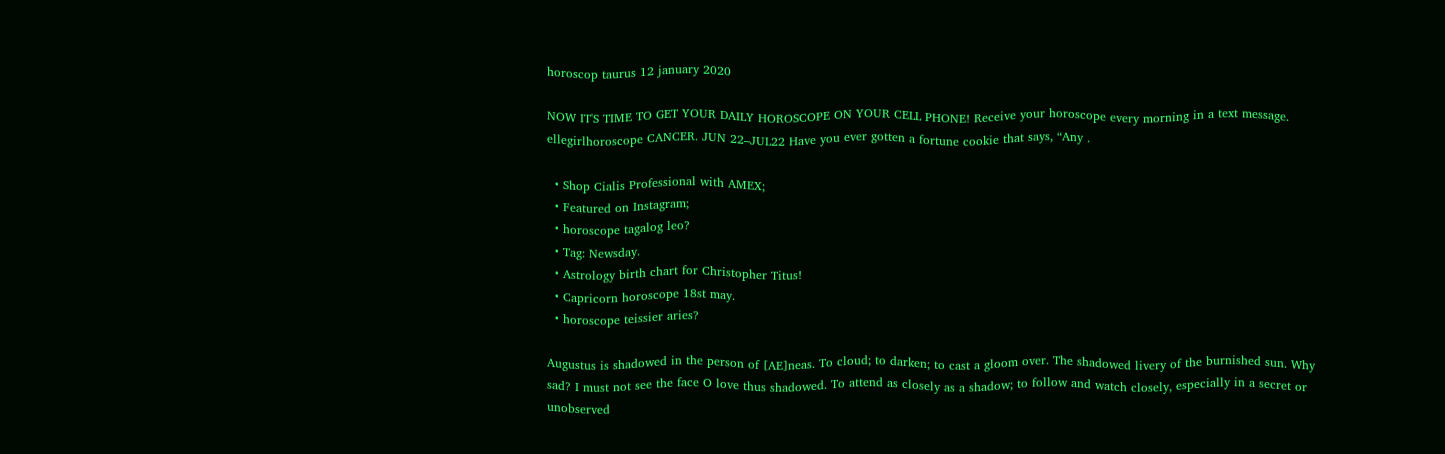horoscop taurus 12 january 2020

NOW IT'S TIME TO GET YOUR DAILY HOROSCOPE ON YOUR CELL PHONE! Receive your horoscope every morning in a text message. ellegirlhoroscope CANCER. JUN 22–JUL22 Have you ever gotten a fortune cookie that says, “Any .

  • Shop Cialis Professional with AMEX;
  • Featured on Instagram;
  • horoscope tagalog leo?
  • Tag: Newsday.
  • Astrology birth chart for Christopher Titus!
  • Capricorn horoscope 18st may.
  • horoscope teissier aries?

Augustus is shadowed in the person of [AE]neas. To cloud; to darken; to cast a gloom over. The shadowed livery of the burnished sun. Why sad? I must not see the face O love thus shadowed. To attend as closely as a shadow; to follow and watch closely, especially in a secret or unobserved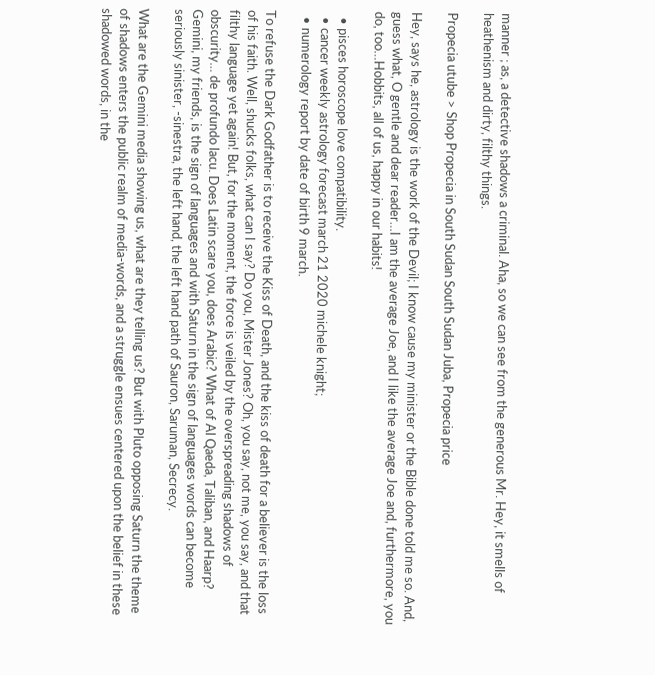manner ; as, a detective shadows a criminal. Aha, so we can see from the generous Mr. Hey, it smells of heathenism and dirty, filthy things.

Propecia utube > Shop Propecia in South Sudan South Sudan Juba, Propecia price

Hey, says he, astrology is the work of the Devil; I know cause my minister or the Bible done told me so. And, guess what, O gentle and dear reader…I am the average Joe, and I like the average Joe and, furthermore, you do, too…Hobbits, all of us, happy in our habits!

  • pisces horoscope love compatibility.
  • cancer weekly astrology forecast march 21 2020 michele knight;
  • numerology report by date of birth 9 march.

To refuse the Dark Godfather is to receive the Kiss of Death, and the kiss of death for a believer is the loss of his faith. Well, shucks folks, what can I say? Do you, Mister Jones? Oh, you say, not me, you say, and that filthy language yet again! But, for the moment, the force is veiled by the overspreading shadows of obscurity… de profundo lacu. Does Latin scare you, does Arabic? What of Al Qaeda, Taliban, and Haarp? Gemini, my friends, is the sign of languages and with Saturn in the sign of languages words can become seriously sinister, -sinestra, the left hand, the left hand path of Sauron, Saruman, Secrecy.

What are the Gemini media showing us, what are they telling us? But with Pluto opposing Saturn the theme of shadows enters the public realm of media-words, and a struggle ensues centered upon the belief in these shadowed words, in the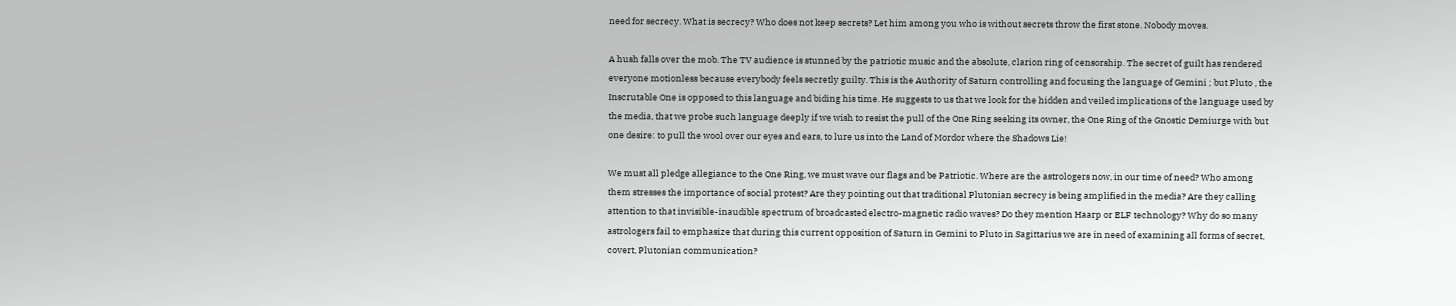need for secrecy. What is secrecy? Who does not keep secrets? Let him among you who is without secrets throw the first stone. Nobody moves.

A hush falls over the mob. The TV audience is stunned by the patriotic music and the absolute, clarion ring of censorship. The secret of guilt has rendered everyone motionless because everybody feels secretly guilty. This is the Authority of Saturn controlling and focusing the language of Gemini ; but Pluto , the Inscrutable One is opposed to this language and biding his time. He suggests to us that we look for the hidden and veiled implications of the language used by the media, that we probe such language deeply if we wish to resist the pull of the One Ring seeking its owner, the One Ring of the Gnostic Demiurge with but one desire: to pull the wool over our eyes and ears, to lure us into the Land of Mordor where the Shadows Lie!

We must all pledge allegiance to the One Ring, we must wave our flags and be Patriotic. Where are the astrologers now, in our time of need? Who among them stresses the importance of social protest? Are they pointing out that traditional Plutonian secrecy is being amplified in the media? Are they calling attention to that invisible-inaudible spectrum of broadcasted electro-magnetic radio waves? Do they mention Haarp or ELF technology? Why do so many astrologers fail to emphasize that during this current opposition of Saturn in Gemini to Pluto in Sagittarius we are in need of examining all forms of secret, covert, Plutonian communication?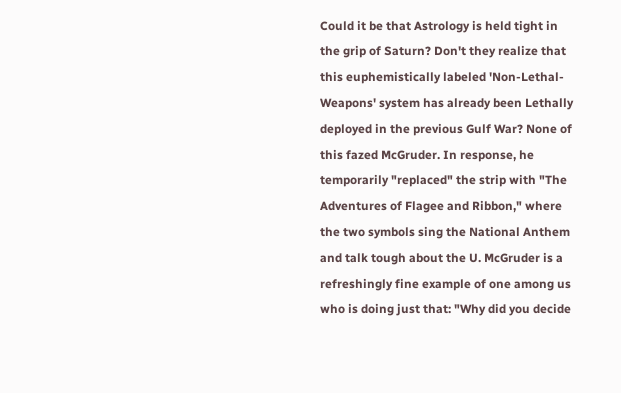Could it be that Astrology is held tight in the grip of Saturn? Don't they realize that this euphemistically labeled 'Non-Lethal-Weapons' system has already been Lethally deployed in the previous Gulf War? None of this fazed McGruder. In response, he temporarily "replaced" the strip with "The Adventures of Flagee and Ribbon," where the two symbols sing the National Anthem and talk tough about the U. McGruder is a refreshingly fine example of one among us who is doing just that: "Why did you decide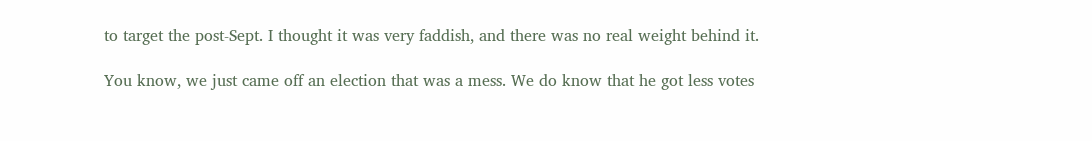to target the post-Sept. I thought it was very faddish, and there was no real weight behind it.

You know, we just came off an election that was a mess. We do know that he got less votes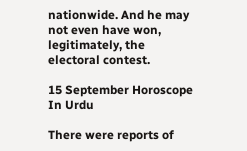nationwide. And he may not even have won, legitimately, the electoral contest.

15 September Horoscope In Urdu

There were reports of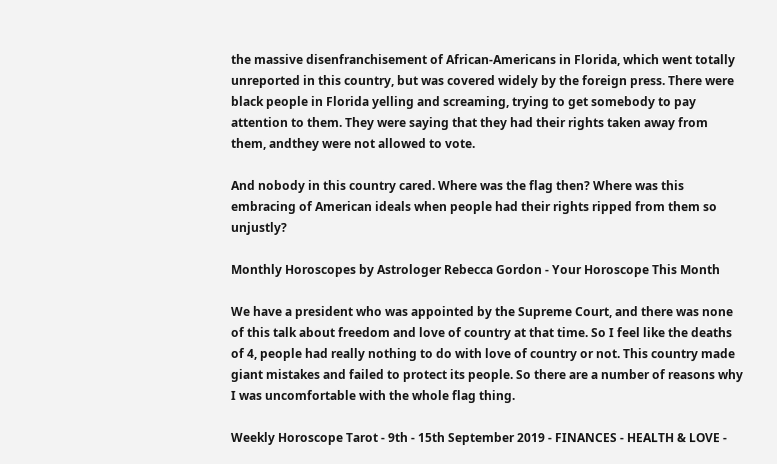the massive disenfranchisement of African-Americans in Florida, which went totally unreported in this country, but was covered widely by the foreign press. There were black people in Florida yelling and screaming, trying to get somebody to pay attention to them. They were saying that they had their rights taken away from them, andthey were not allowed to vote.

And nobody in this country cared. Where was the flag then? Where was this embracing of American ideals when people had their rights ripped from them so unjustly?

Monthly Horoscopes by Astrologer Rebecca Gordon - Your Horoscope This Month

We have a president who was appointed by the Supreme Court, and there was none of this talk about freedom and love of country at that time. So I feel like the deaths of 4, people had really nothing to do with love of country or not. This country made giant mistakes and failed to protect its people. So there are a number of reasons why I was uncomfortable with the whole flag thing.

Weekly Horoscope Tarot - 9th - 15th September 2019 - FINANCES - HEALTH & LOVE -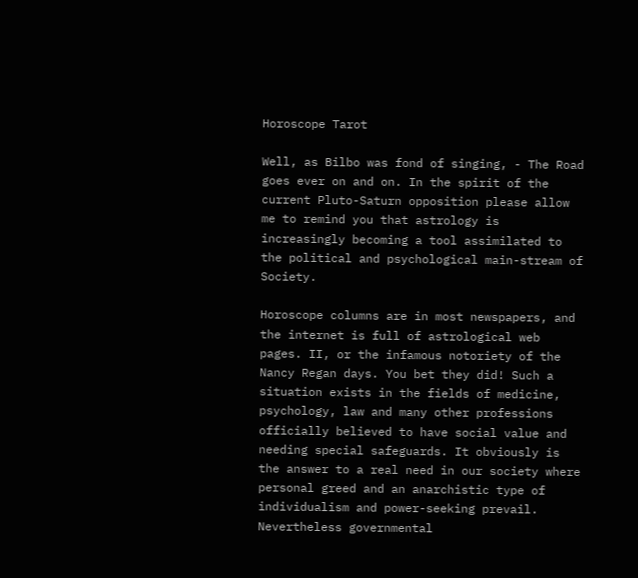Horoscope Tarot

Well, as Bilbo was fond of singing, - The Road goes ever on and on. In the spirit of the current Pluto-Saturn opposition please allow me to remind you that astrology is increasingly becoming a tool assimilated to the political and psychological main-stream of Society.

Horoscope columns are in most newspapers, and the internet is full of astrological web pages. II, or the infamous notoriety of the Nancy Regan days. You bet they did! Such a situation exists in the fields of medicine, psychology, law and many other professions officially believed to have social value and needing special safeguards. It obviously is the answer to a real need in our society where personal greed and an anarchistic type of individualism and power-seeking prevail. Nevertheless governmental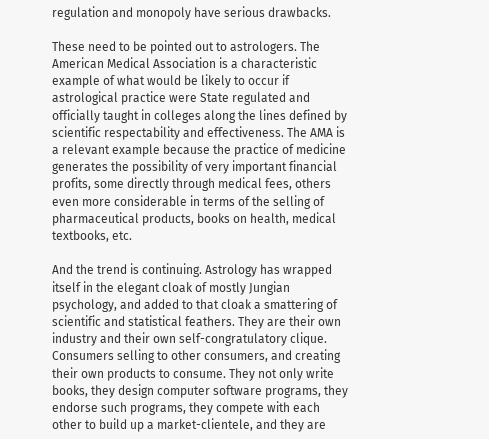regulation and monopoly have serious drawbacks.

These need to be pointed out to astrologers. The American Medical Association is a characteristic example of what would be likely to occur if astrological practice were State regulated and officially taught in colleges along the lines defined by scientific respectability and effectiveness. The AMA is a relevant example because the practice of medicine generates the possibility of very important financial profits, some directly through medical fees, others even more considerable in terms of the selling of pharmaceutical products, books on health, medical textbooks, etc.

And the trend is continuing. Astrology has wrapped itself in the elegant cloak of mostly Jungian psychology, and added to that cloak a smattering of scientific and statistical feathers. They are their own industry and their own self-congratulatory clique. Consumers selling to other consumers, and creating their own products to consume. They not only write books, they design computer software programs, they endorse such programs, they compete with each other to build up a market-clientele, and they are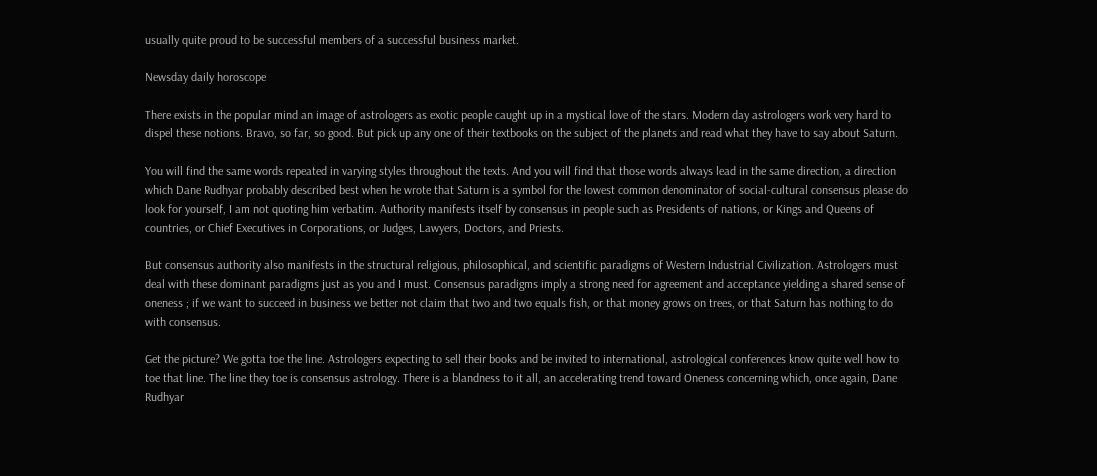usually quite proud to be successful members of a successful business market.

Newsday daily horoscope

There exists in the popular mind an image of astrologers as exotic people caught up in a mystical love of the stars. Modern day astrologers work very hard to dispel these notions. Bravo, so far, so good. But pick up any one of their textbooks on the subject of the planets and read what they have to say about Saturn.

You will find the same words repeated in varying styles throughout the texts. And you will find that those words always lead in the same direction, a direction which Dane Rudhyar probably described best when he wrote that Saturn is a symbol for the lowest common denominator of social-cultural consensus please do look for yourself, I am not quoting him verbatim. Authority manifests itself by consensus in people such as Presidents of nations, or Kings and Queens of countries, or Chief Executives in Corporations, or Judges, Lawyers, Doctors, and Priests.

But consensus authority also manifests in the structural religious, philosophical, and scientific paradigms of Western Industrial Civilization. Astrologers must deal with these dominant paradigms just as you and I must. Consensus paradigms imply a strong need for agreement and acceptance yielding a shared sense of oneness ; if we want to succeed in business we better not claim that two and two equals fish, or that money grows on trees, or that Saturn has nothing to do with consensus.

Get the picture? We gotta toe the line. Astrologers expecting to sell their books and be invited to international, astrological conferences know quite well how to toe that line. The line they toe is consensus astrology. There is a blandness to it all, an accelerating trend toward Oneness concerning which, once again, Dane Rudhyar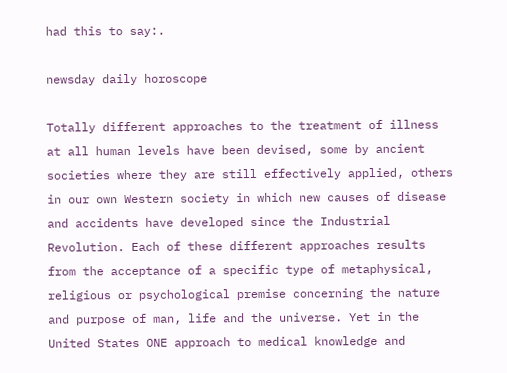had this to say:.

newsday daily horoscope

Totally different approaches to the treatment of illness at all human levels have been devised, some by ancient societies where they are still effectively applied, others in our own Western society in which new causes of disease and accidents have developed since the Industrial Revolution. Each of these different approaches results from the acceptance of a specific type of metaphysical, religious or psychological premise concerning the nature and purpose of man, life and the universe. Yet in the United States ONE approach to medical knowledge and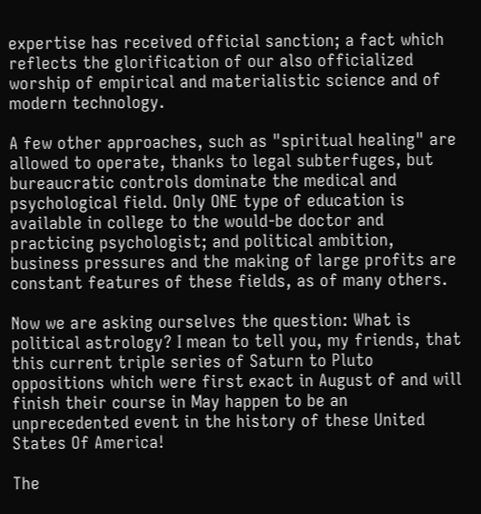expertise has received official sanction; a fact which reflects the glorification of our also officialized worship of empirical and materialistic science and of modern technology.

A few other approaches, such as "spiritual healing" are allowed to operate, thanks to legal subterfuges, but bureaucratic controls dominate the medical and psychological field. Only ONE type of education is available in college to the would-be doctor and practicing psychologist; and political ambition, business pressures and the making of large profits are constant features of these fields, as of many others.

Now we are asking ourselves the question: What is political astrology? I mean to tell you, my friends, that this current triple series of Saturn to Pluto oppositions which were first exact in August of and will finish their course in May happen to be an unprecedented event in the history of these United States Of America!

The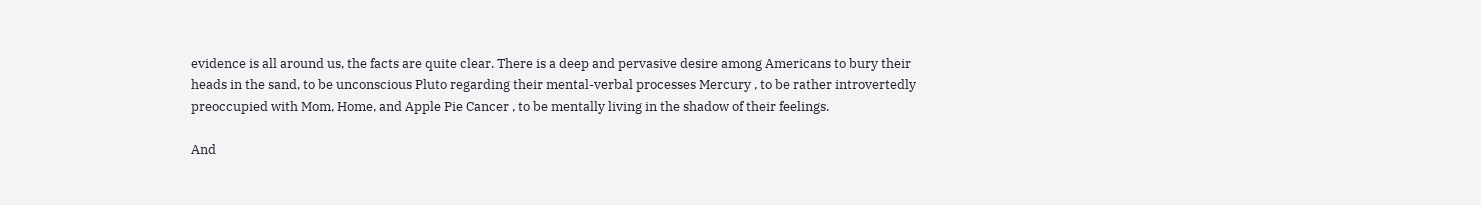evidence is all around us, the facts are quite clear. There is a deep and pervasive desire among Americans to bury their heads in the sand, to be unconscious Pluto regarding their mental-verbal processes Mercury , to be rather introvertedly preoccupied with Mom, Home, and Apple Pie Cancer , to be mentally living in the shadow of their feelings.

And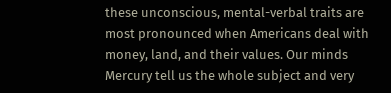these unconscious, mental-verbal traits are most pronounced when Americans deal with money, land, and their values. Our minds Mercury tell us the whole subject and very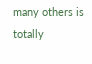many others is totally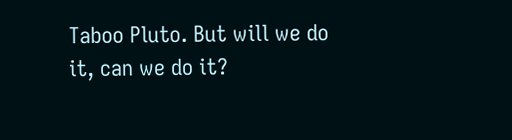Taboo Pluto. But will we do it, can we do it?